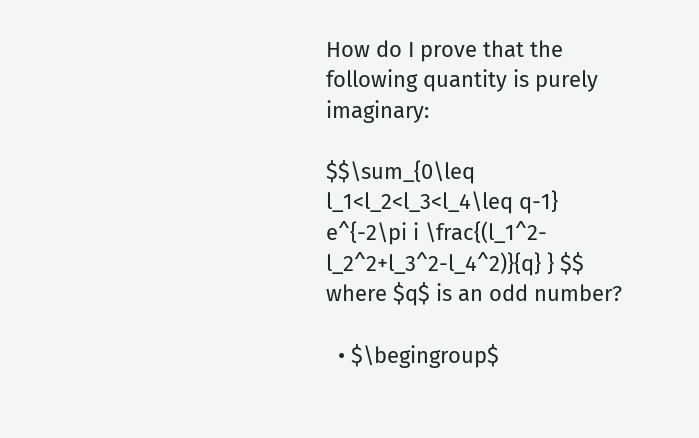How do I prove that the following quantity is purely imaginary:

$$\sum_{0\leq l_1<l_2<l_3<l_4\leq q-1} e^{-2\pi i \frac{(l_1^2-l_2^2+l_3^2-l_4^2)}{q} } $$ where $q$ is an odd number?

  • $\begingroup$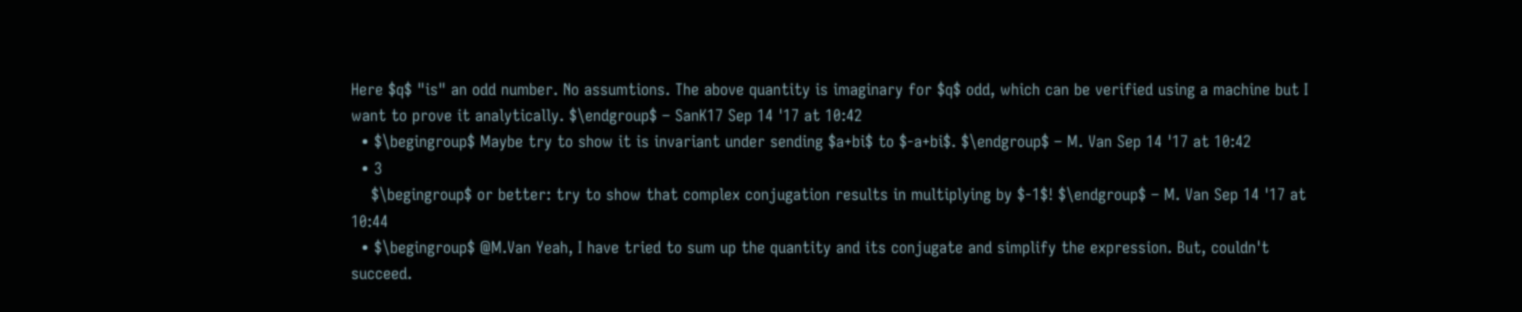Here $q$ "is" an odd number. No assumtions. The above quantity is imaginary for $q$ odd, which can be verified using a machine but I want to prove it analytically. $\endgroup$ – SanK17 Sep 14 '17 at 10:42
  • $\begingroup$ Maybe try to show it is invariant under sending $a+bi$ to $-a+bi$. $\endgroup$ – M. Van Sep 14 '17 at 10:42
  • 3
    $\begingroup$ or better: try to show that complex conjugation results in multiplying by $-1$! $\endgroup$ – M. Van Sep 14 '17 at 10:44
  • $\begingroup$ @M.Van Yeah, I have tried to sum up the quantity and its conjugate and simplify the expression. But, couldn't succeed.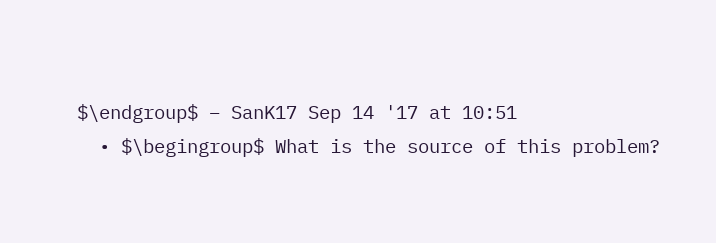$\endgroup$ – SanK17 Sep 14 '17 at 10:51
  • $\begingroup$ What is the source of this problem?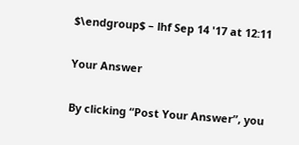$\endgroup$ – lhf Sep 14 '17 at 12:11

Your Answer

By clicking “Post Your Answer”, you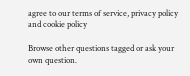agree to our terms of service, privacy policy and cookie policy

Browse other questions tagged or ask your own question.